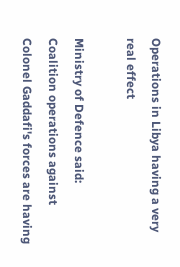Operations in Libya having a very real effect

Ministry of Defence said:
Coalition operations against Colonel Gaddafi's forces are having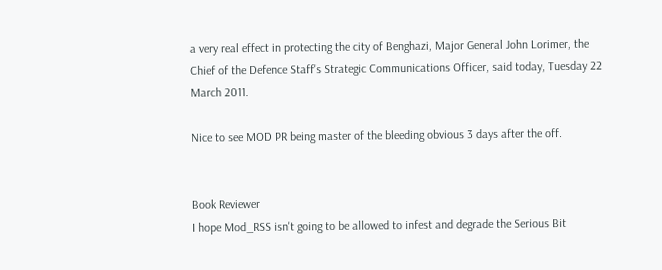a very real effect in protecting the city of Benghazi, Major General John Lorimer, the Chief of the Defence Staff's Strategic Communications Officer, said today, Tuesday 22 March 2011.

Nice to see MOD PR being master of the bleeding obvious 3 days after the off.


Book Reviewer
I hope Mod_RSS isn't going to be allowed to infest and degrade the Serious Bit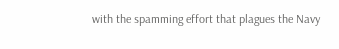with the spamming effort that plagues the Navy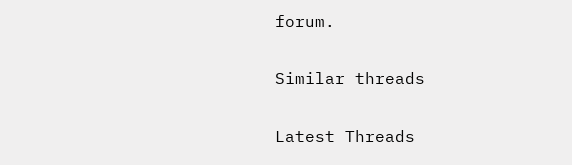forum.

Similar threads

Latest Threads